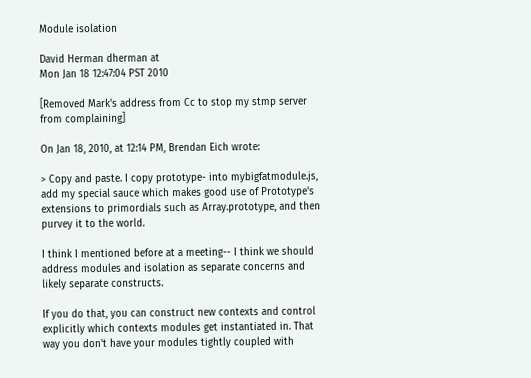Module isolation

David Herman dherman at
Mon Jan 18 12:47:04 PST 2010

[Removed Mark's address from Cc to stop my stmp server from complaining]

On Jan 18, 2010, at 12:14 PM, Brendan Eich wrote:

> Copy and paste. I copy prototype- into mybigfatmodule.js, add my special sauce which makes good use of Prototype's extensions to primordials such as Array.prototype, and then purvey it to the world.

I think I mentioned before at a meeting-- I think we should address modules and isolation as separate concerns and likely separate constructs.

If you do that, you can construct new contexts and control explicitly which contexts modules get instantiated in. That way you don't have your modules tightly coupled with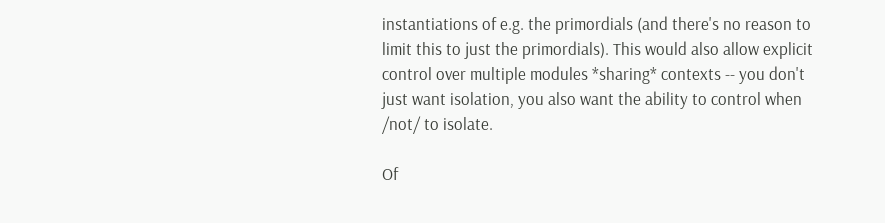instantiations of e.g. the primordials (and there's no reason to limit this to just the primordials). This would also allow explicit control over multiple modules *sharing* contexts -- you don't just want isolation, you also want the ability to control when /not/ to isolate.

Of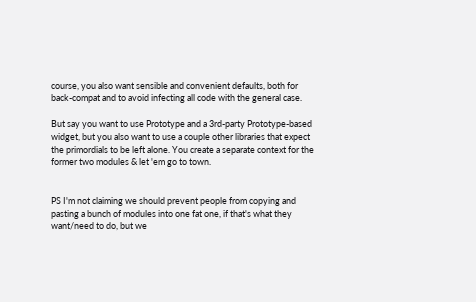course, you also want sensible and convenient defaults, both for back-compat and to avoid infecting all code with the general case.

But say you want to use Prototype and a 3rd-party Prototype-based widget, but you also want to use a couple other libraries that expect the primordials to be left alone. You create a separate context for the former two modules & let 'em go to town.


PS I'm not claiming we should prevent people from copying and pasting a bunch of modules into one fat one, if that's what they want/need to do, but we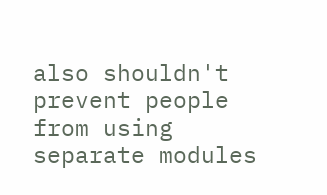also shouldn't prevent people from using separate modules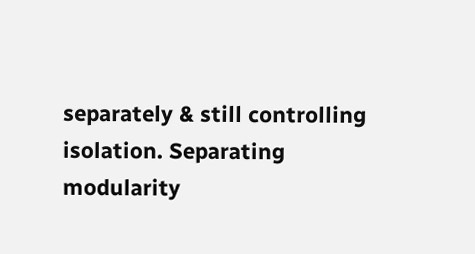separately & still controlling isolation. Separating modularity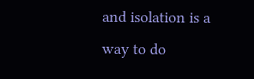and isolation is a way to do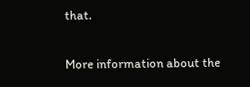that.

More information about the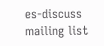es-discuss mailing list